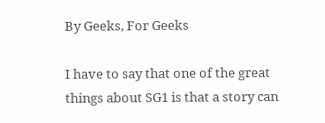By Geeks, For Geeks

I have to say that one of the great things about SG1 is that a story can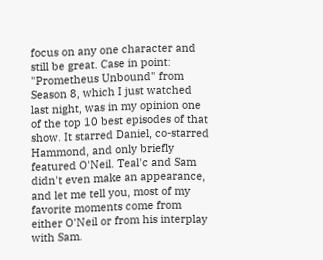focus on any one character and still be great. Case in point: "Prometheus Unbound" from Season 8, which I just watched last night, was in my opinion one of the top 10 best episodes of that show. It starred Daniel, co-starred Hammond, and only briefly featured O'Neil. Teal'c and Sam didn't even make an appearance, and let me tell you, most of my favorite moments come from either O'Neil or from his interplay with Sam.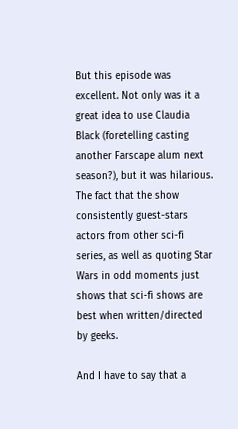But this episode was excellent. Not only was it a great idea to use Claudia Black (foretelling casting another Farscape alum next season?), but it was hilarious. The fact that the show consistently guest-stars actors from other sci-fi series, as well as quoting Star Wars in odd moments just shows that sci-fi shows are best when written/directed by geeks.

And I have to say that a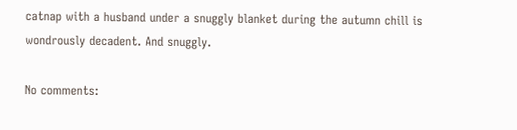catnap with a husband under a snuggly blanket during the autumn chill is wondrously decadent. And snuggly.

No comments: